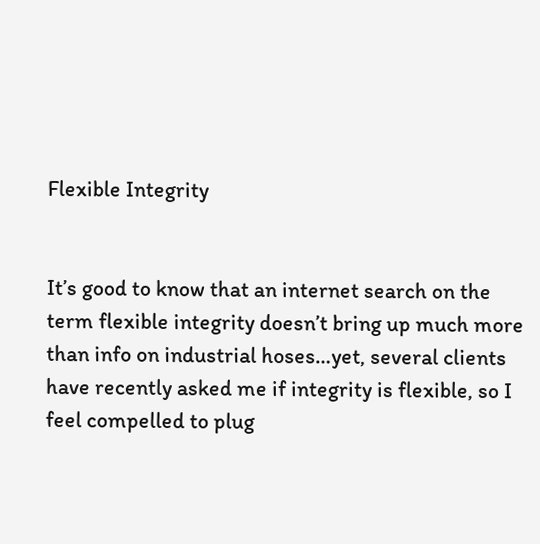Flexible Integrity


It’s good to know that an internet search on the term flexible integrity doesn’t bring up much more than info on industrial hoses…yet, several clients have recently asked me if integrity is flexible, so I feel compelled to plug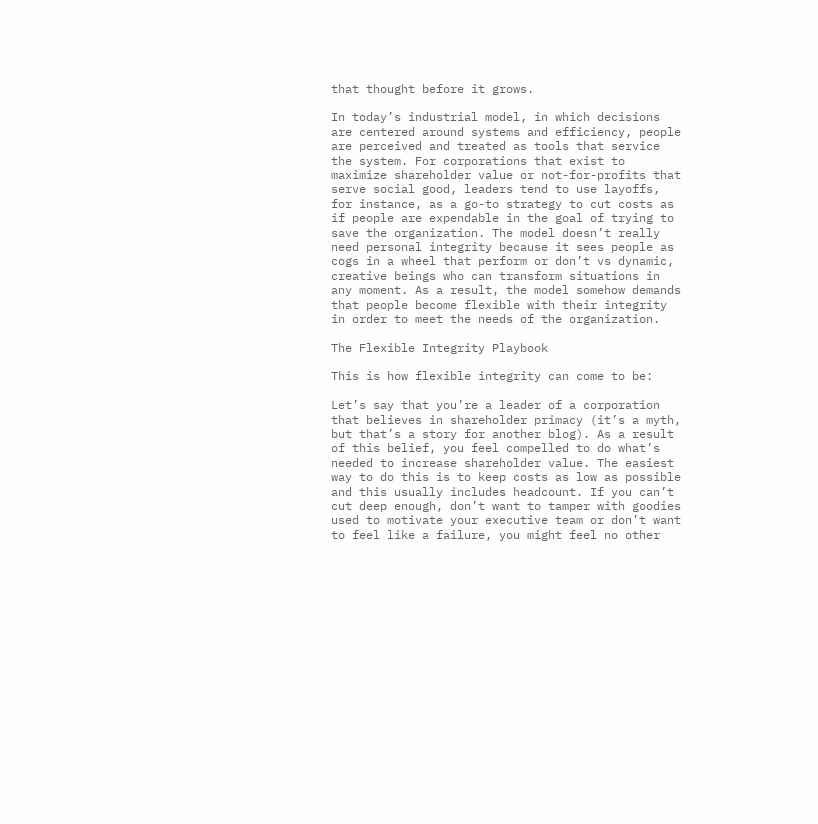that thought before it grows.

In today’s industrial model, in which decisions are centered around systems and efficiency, people are perceived and treated as tools that service the system. For corporations that exist to maximize shareholder value or not-for-profits that serve social good, leaders tend to use layoffs, for instance, as a go-to strategy to cut costs as if people are expendable in the goal of trying to save the organization. The model doesn’t really need personal integrity because it sees people as cogs in a wheel that perform or don’t vs dynamic, creative beings who can transform situations in any moment. As a result, the model somehow demands that people become flexible with their integrity in order to meet the needs of the organization.

The Flexible Integrity Playbook

This is how flexible integrity can come to be:

Let’s say that you’re a leader of a corporation that believes in shareholder primacy (it’s a myth, but that’s a story for another blog). As a result of this belief, you feel compelled to do what’s needed to increase shareholder value. The easiest way to do this is to keep costs as low as possible and this usually includes headcount. If you can’t cut deep enough, don’t want to tamper with goodies used to motivate your executive team or don’t want to feel like a failure, you might feel no other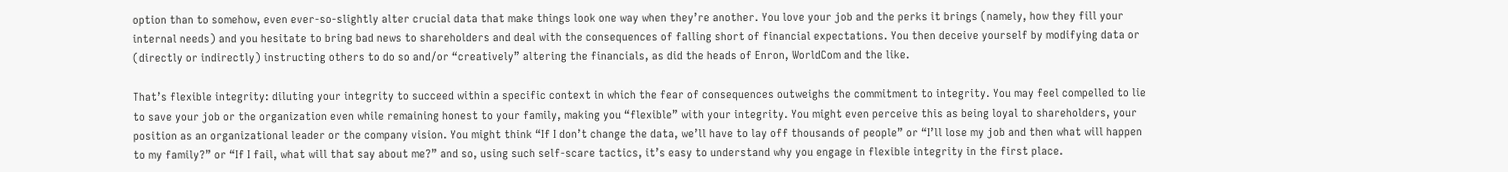option than to somehow, even ever-so-slightly alter crucial data that make things look one way when they’re another. You love your job and the perks it brings (namely, how they fill your internal needs) and you hesitate to bring bad news to shareholders and deal with the consequences of falling short of financial expectations. You then deceive yourself by modifying data or (directly or indirectly) instructing others to do so and/or “creatively” altering the financials, as did the heads of Enron, WorldCom and the like.

That’s flexible integrity: diluting your integrity to succeed within a specific context in which the fear of consequences outweighs the commitment to integrity. You may feel compelled to lie to save your job or the organization even while remaining honest to your family, making you “flexible” with your integrity. You might even perceive this as being loyal to shareholders, your position as an organizational leader or the company vision. You might think “If I don’t change the data, we’ll have to lay off thousands of people” or “I’ll lose my job and then what will happen to my family?” or “If I fail, what will that say about me?” and so, using such self-scare tactics, it’s easy to understand why you engage in flexible integrity in the first place.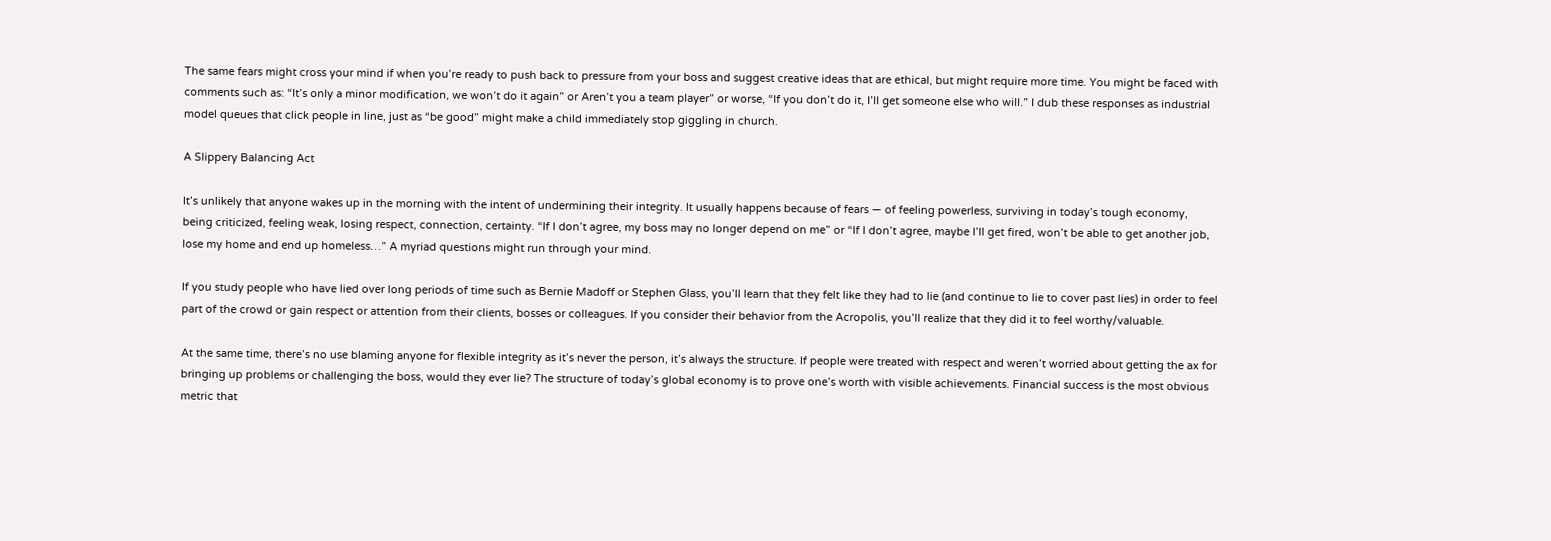The same fears might cross your mind if when you’re ready to push back to pressure from your boss and suggest creative ideas that are ethical, but might require more time. You might be faced with comments such as: “It’s only a minor modification, we won’t do it again” or Aren’t you a team player” or worse, “If you don’t do it, I’ll get someone else who will.” I dub these responses as industrial model queues that click people in line, just as “be good” might make a child immediately stop giggling in church.

A Slippery Balancing Act

It’s unlikely that anyone wakes up in the morning with the intent of undermining their integrity. It usually happens because of fears — of feeling powerless, surviving in today’s tough economy, being criticized, feeling weak, losing respect, connection, certainty. “If I don’t agree, my boss may no longer depend on me” or “If I don’t agree, maybe I’ll get fired, won’t be able to get another job, lose my home and end up homeless…” A myriad questions might run through your mind.

If you study people who have lied over long periods of time such as Bernie Madoff or Stephen Glass, you’ll learn that they felt like they had to lie (and continue to lie to cover past lies) in order to feel part of the crowd or gain respect or attention from their clients, bosses or colleagues. If you consider their behavior from the Acropolis, you’ll realize that they did it to feel worthy/valuable.

At the same time, there’s no use blaming anyone for flexible integrity as it’s never the person, it’s always the structure. If people were treated with respect and weren’t worried about getting the ax for bringing up problems or challenging the boss, would they ever lie? The structure of today’s global economy is to prove one’s worth with visible achievements. Financial success is the most obvious metric that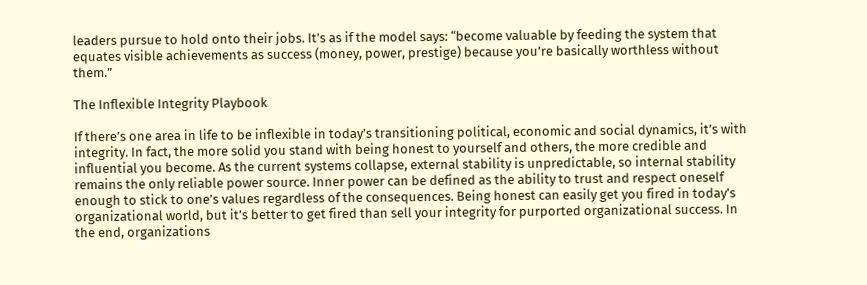leaders pursue to hold onto their jobs. It’s as if the model says: “become valuable by feeding the system that equates visible achievements as success (money, power, prestige) because you’re basically worthless without them.”

The Inflexible Integrity Playbook

If there’s one area in life to be inflexible in today’s transitioning political, economic and social dynamics, it’s with integrity. In fact, the more solid you stand with being honest to yourself and others, the more credible and influential you become. As the current systems collapse, external stability is unpredictable, so internal stability remains the only reliable power source. Inner power can be defined as the ability to trust and respect oneself enough to stick to one’s values regardless of the consequences. Being honest can easily get you fired in today’s organizational world, but it’s better to get fired than sell your integrity for purported organizational success. In the end, organizations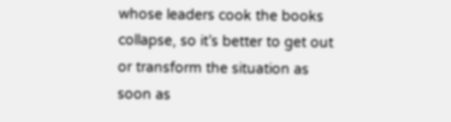whose leaders cook the books collapse, so it’s better to get out or transform the situation as soon as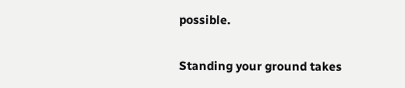possible.

Standing your ground takes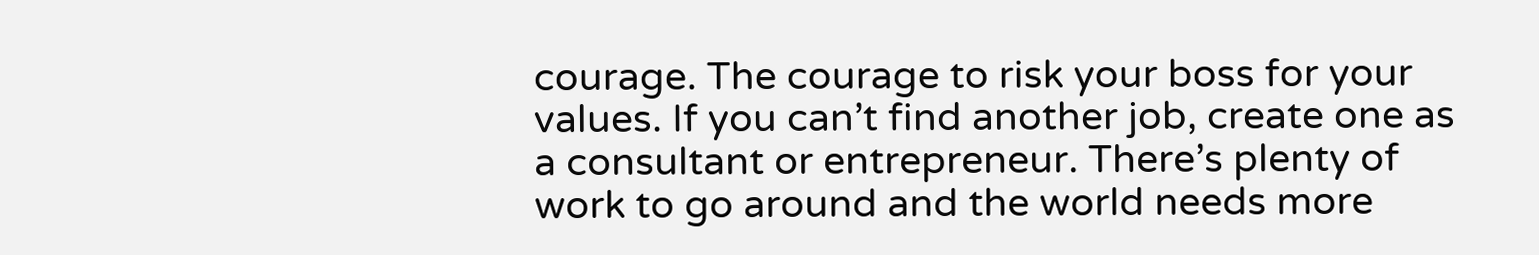courage. The courage to risk your boss for your values. If you can’t find another job, create one as a consultant or entrepreneur. There’s plenty of work to go around and the world needs more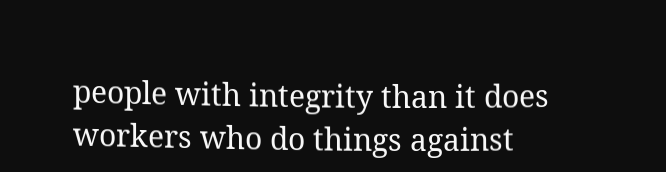people with integrity than it does workers who do things against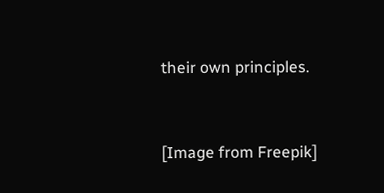their own principles.


[Image from Freepik]